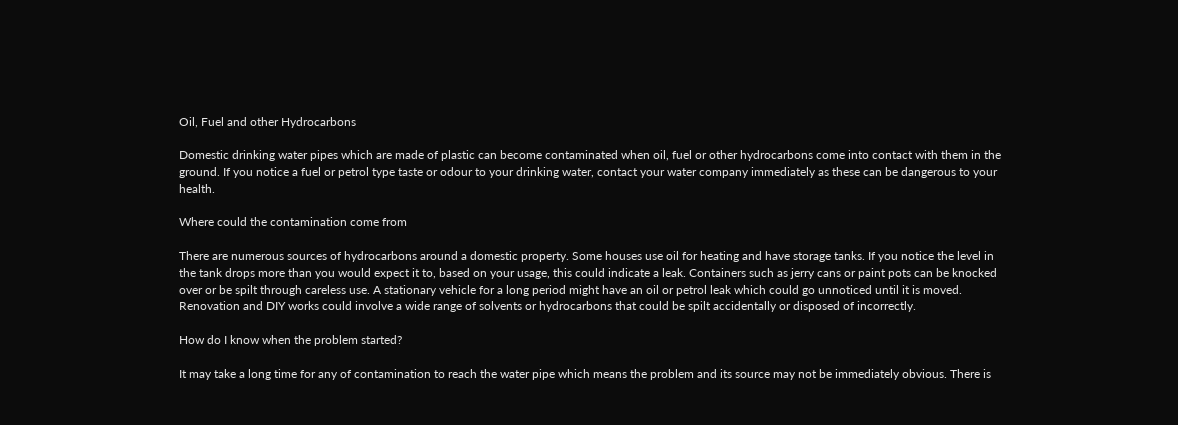Oil, Fuel and other Hydrocarbons

Domestic drinking water pipes which are made of plastic can become contaminated when oil, fuel or other hydrocarbons come into contact with them in the ground. If you notice a fuel or petrol type taste or odour to your drinking water, contact your water company immediately as these can be dangerous to your health.

Where could the contamination come from

There are numerous sources of hydrocarbons around a domestic property. Some houses use oil for heating and have storage tanks. If you notice the level in the tank drops more than you would expect it to, based on your usage, this could indicate a leak. Containers such as jerry cans or paint pots can be knocked over or be spilt through careless use. A stationary vehicle for a long period might have an oil or petrol leak which could go unnoticed until it is moved. Renovation and DIY works could involve a wide range of solvents or hydrocarbons that could be spilt accidentally or disposed of incorrectly.

How do I know when the problem started?

It may take a long time for any of contamination to reach the water pipe which means the problem and its source may not be immediately obvious. There is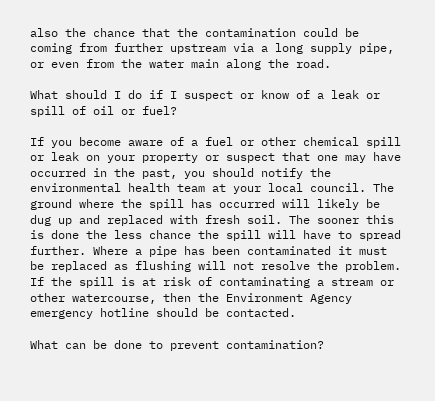also the chance that the contamination could be coming from further upstream via a long supply pipe, or even from the water main along the road.

What should I do if I suspect or know of a leak or spill of oil or fuel?

If you become aware of a fuel or other chemical spill or leak on your property or suspect that one may have occurred in the past, you should notify the environmental health team at your local council. The ground where the spill has occurred will likely be dug up and replaced with fresh soil. The sooner this is done the less chance the spill will have to spread further. Where a pipe has been contaminated it must be replaced as flushing will not resolve the problem. If the spill is at risk of contaminating a stream or other watercourse, then the Environment Agency emergency hotline should be contacted.

What can be done to prevent contamination?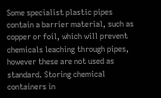Some specialist plastic pipes contain a barrier material, such as copper or foil, which will prevent chemicals leaching through pipes, however these are not used as standard. Storing chemical containers in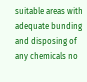suitable areas with adequate bunding and disposing of any chemicals no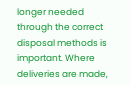longer needed through the correct disposal methods is important. Where deliveries are made,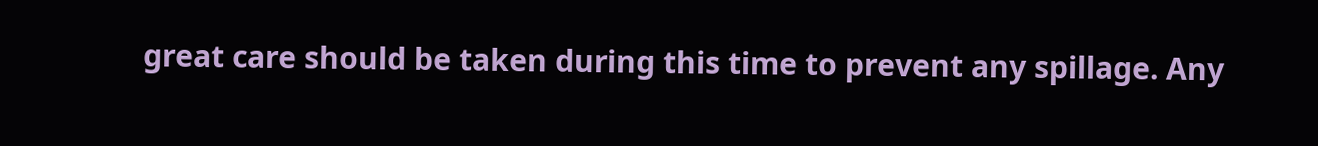great care should be taken during this time to prevent any spillage. Any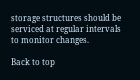storage structures should be serviced at regular intervals to monitor changes.

Back to top